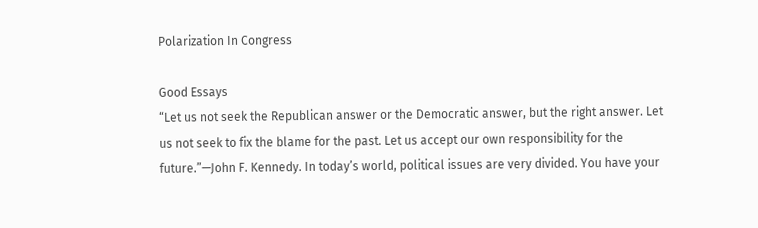Polarization In Congress

Good Essays
“Let us not seek the Republican answer or the Democratic answer, but the right answer. Let us not seek to fix the blame for the past. Let us accept our own responsibility for the future.”—John F. Kennedy. In today’s world, political issues are very divided. You have your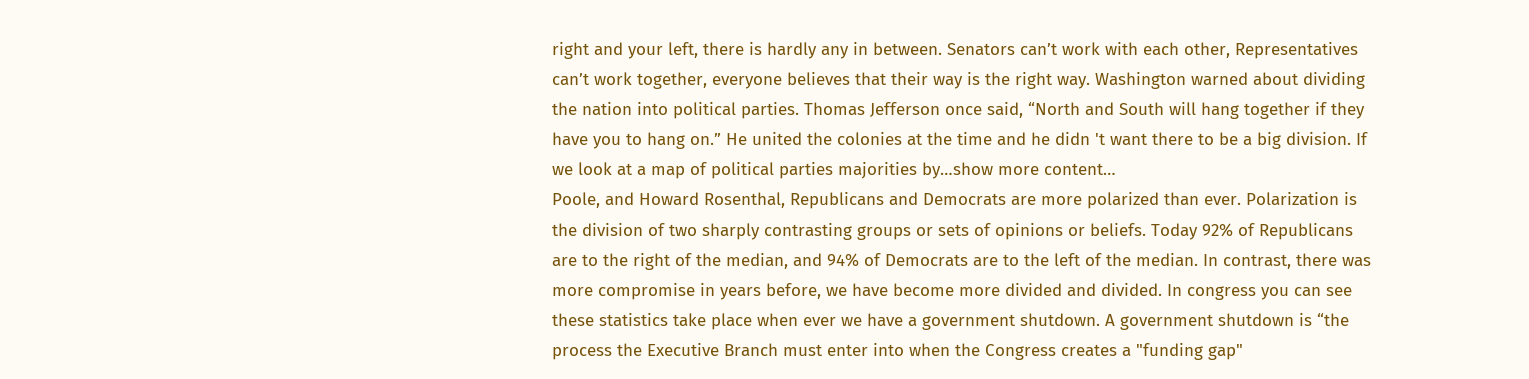right and your left, there is hardly any in between. Senators can’t work with each other, Representatives can’t work together, everyone believes that their way is the right way. Washington warned about dividing the nation into political parties. Thomas Jefferson once said, “North and South will hang together if they have you to hang on.” He united the colonies at the time and he didn 't want there to be a big division. If we look at a map of political parties majorities by…show more content…
Poole, and Howard Rosenthal, Republicans and Democrats are more polarized than ever. Polarization is the division of two sharply contrasting groups or sets of opinions or beliefs. Today 92% of Republicans are to the right of the median, and 94% of Democrats are to the left of the median. In contrast, there was more compromise in years before, we have become more divided and divided. In congress you can see these statistics take place when ever we have a government shutdown. A government shutdown is “the process the Executive Branch must enter into when the Congress creates a "funding gap"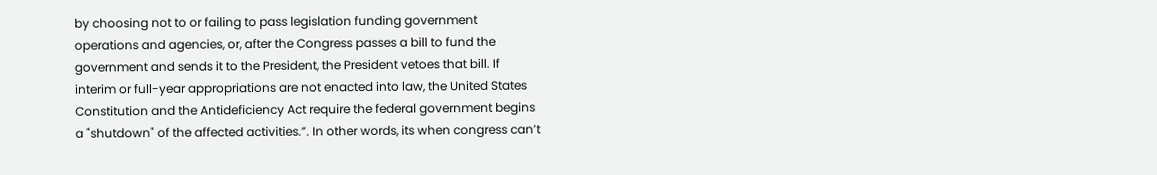by choosing not to or failing to pass legislation funding government operations and agencies, or, after the Congress passes a bill to fund the government and sends it to the President, the President vetoes that bill. If interim or full-year appropriations are not enacted into law, the United States Constitution and the Antideficiency Act require the federal government begins a "shutdown" of the affected activities.”. In other words, its when congress can’t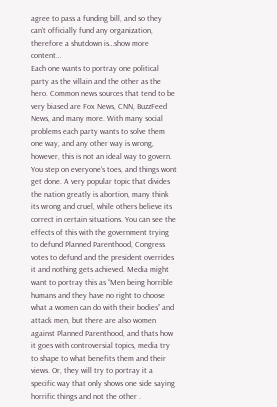agree to pass a funding bill, and so they can’t officially fund any organization, therefore a shutdown is…show more content…
Each one wants to portray one political party as the villain and the other as the hero. Common news sources that tend to be very biased are Fox News, CNN, BuzzFeed News, and many more. With many social problems each party wants to solve them one way, and any other way is wrong, however, this is not an ideal way to govern. You step on everyone’s toes, and things wont get done. A very popular topic that divides the nation greatly is abortion, many think its wrong and cruel, while others believe its correct in certain situations. You can see the effects of this with the government trying to defund Planned Parenthood, Congress votes to defund and the president overrides it and nothing gets achieved. Media might want to portray this as “Men being horrible humans and they have no right to choose what a women can do with their bodies” and attack men, but there are also women against Planned Parenthood, and thats how it goes with controversial topics, media try to shape to what benefits them and their views. Or, they will try to portray it a specific way that only shows one side saying horrific things and not the other .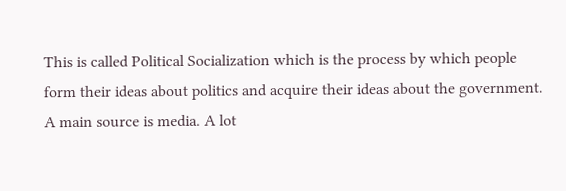This is called Political Socialization which is the process by which people form their ideas about politics and acquire their ideas about the government. A main source is media. A lot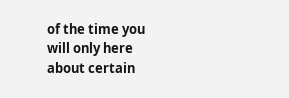of the time you will only here about certain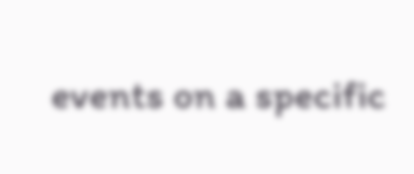events on a specific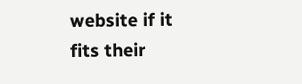website if it fits their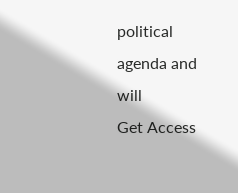political agenda and will
Get Access